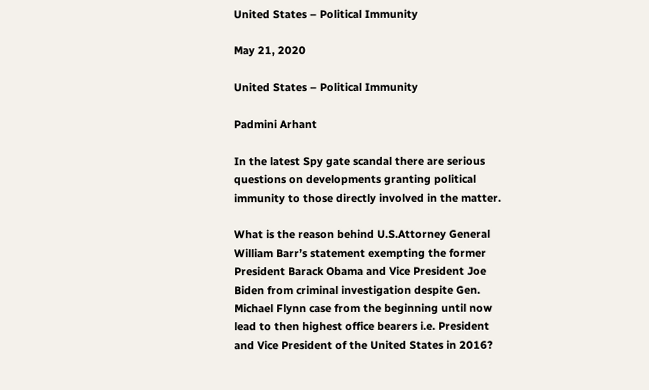United States – Political Immunity

May 21, 2020

United States – Political Immunity

Padmini Arhant

In the latest Spy gate scandal there are serious questions on developments granting political immunity to those directly involved in the matter.

What is the reason behind U.S.Attorney General William Barr’s statement exempting the former President Barack Obama and Vice President Joe Biden from criminal investigation despite Gen. Michael Flynn case from the beginning until now lead to then highest office bearers i.e. President and Vice President of the United States in 2016?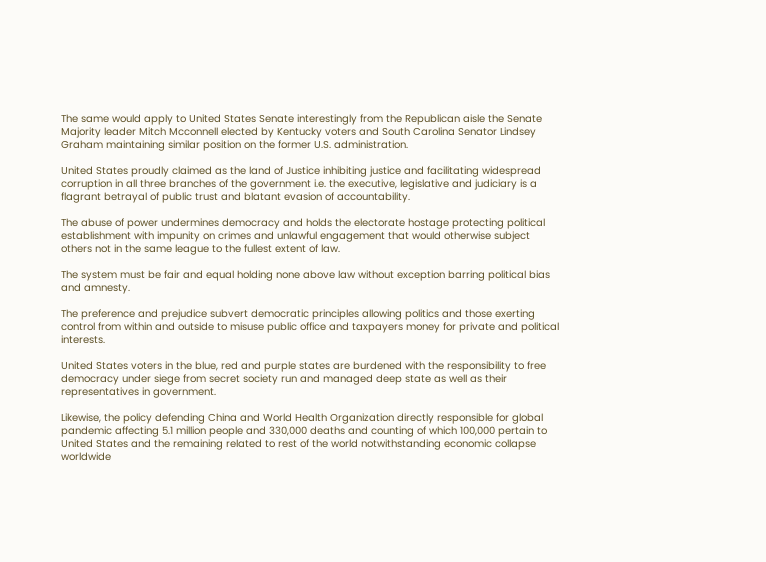The same would apply to United States Senate interestingly from the Republican aisle the Senate Majority leader Mitch Mcconnell elected by Kentucky voters and South Carolina Senator Lindsey Graham maintaining similar position on the former U.S. administration.

United States proudly claimed as the land of Justice inhibiting justice and facilitating widespread corruption in all three branches of the government i.e. the executive, legislative and judiciary is a flagrant betrayal of public trust and blatant evasion of accountability.

The abuse of power undermines democracy and holds the electorate hostage protecting political establishment with impunity on crimes and unlawful engagement that would otherwise subject others not in the same league to the fullest extent of law.

The system must be fair and equal holding none above law without exception barring political bias and amnesty.

The preference and prejudice subvert democratic principles allowing politics and those exerting control from within and outside to misuse public office and taxpayers money for private and political interests.

United States voters in the blue, red and purple states are burdened with the responsibility to free democracy under siege from secret society run and managed deep state as well as their representatives in government.

Likewise, the policy defending China and World Health Organization directly responsible for global pandemic affecting 5.1 million people and 330,000 deaths and counting of which 100,000 pertain to United States and the remaining related to rest of the world notwithstanding economic collapse worldwide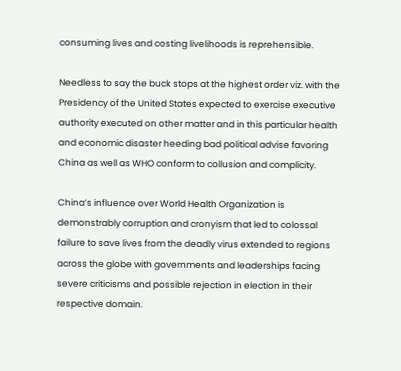consuming lives and costing livelihoods is reprehensible.

Needless to say the buck stops at the highest order viz. with the Presidency of the United States expected to exercise executive authority executed on other matter and in this particular health and economic disaster heeding bad political advise favoring China as well as WHO conform to collusion and complicity.

China’s influence over World Health Organization is demonstrably corruption and cronyism that led to colossal failure to save lives from the deadly virus extended to regions across the globe with governments and leaderships facing severe criticisms and possible rejection in election in their respective domain.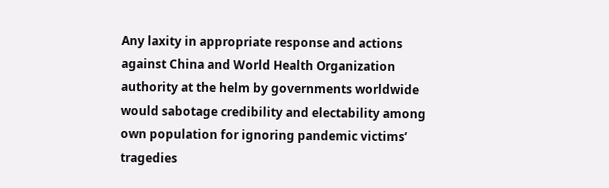Any laxity in appropriate response and actions against China and World Health Organization authority at the helm by governments worldwide would sabotage credibility and electability among own population for ignoring pandemic victims’ tragedies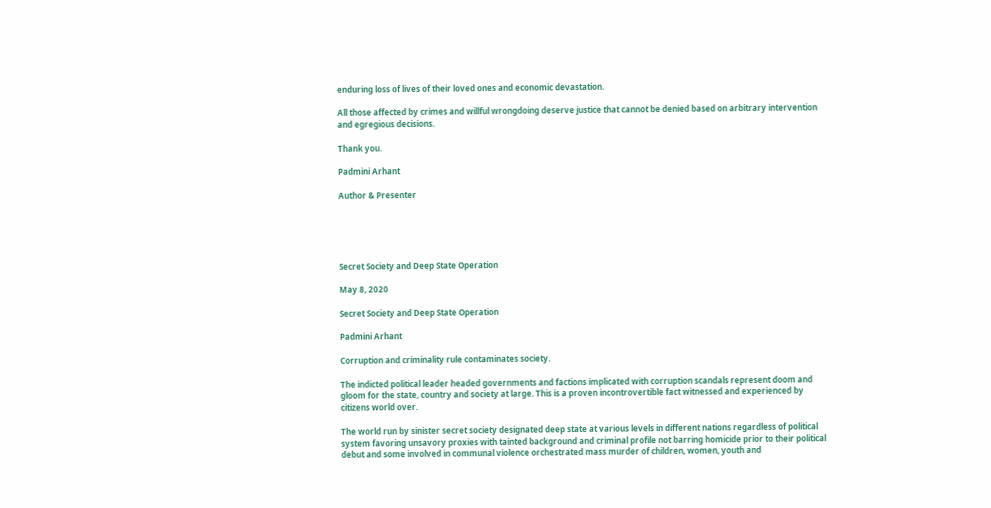enduring loss of lives of their loved ones and economic devastation.

All those affected by crimes and willful wrongdoing deserve justice that cannot be denied based on arbitrary intervention and egregious decisions.

Thank you.

Padmini Arhant

Author & Presenter





Secret Society and Deep State Operation

May 8, 2020

Secret Society and Deep State Operation

Padmini Arhant

Corruption and criminality rule contaminates society.

The indicted political leader headed governments and factions implicated with corruption scandals represent doom and gloom for the state, country and society at large. This is a proven incontrovertible fact witnessed and experienced by citizens world over.

The world run by sinister secret society designated deep state at various levels in different nations regardless of political system favoring unsavory proxies with tainted background and criminal profile not barring homicide prior to their political debut and some involved in communal violence orchestrated mass murder of children, women, youth and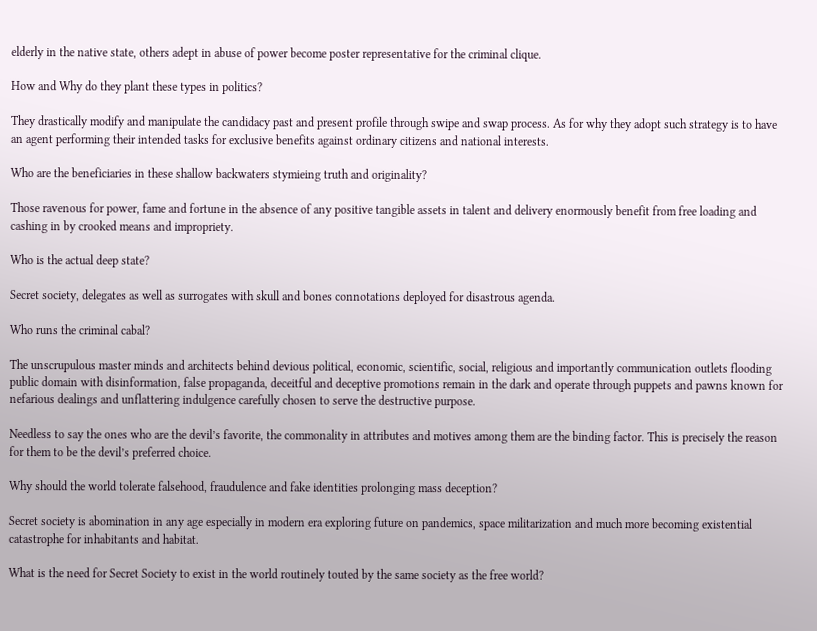elderly in the native state, others adept in abuse of power become poster representative for the criminal clique.

How and Why do they plant these types in politics?

They drastically modify and manipulate the candidacy past and present profile through swipe and swap process. As for why they adopt such strategy is to have an agent performing their intended tasks for exclusive benefits against ordinary citizens and national interests.

Who are the beneficiaries in these shallow backwaters stymieing truth and originality?

Those ravenous for power, fame and fortune in the absence of any positive tangible assets in talent and delivery enormously benefit from free loading and cashing in by crooked means and impropriety.

Who is the actual deep state?

Secret society, delegates as well as surrogates with skull and bones connotations deployed for disastrous agenda.

Who runs the criminal cabal?

The unscrupulous master minds and architects behind devious political, economic, scientific, social, religious and importantly communication outlets flooding public domain with disinformation, false propaganda, deceitful and deceptive promotions remain in the dark and operate through puppets and pawns known for nefarious dealings and unflattering indulgence carefully chosen to serve the destructive purpose.

Needless to say the ones who are the devil’s favorite, the commonality in attributes and motives among them are the binding factor. This is precisely the reason for them to be the devil’s preferred choice.

Why should the world tolerate falsehood, fraudulence and fake identities prolonging mass deception?

Secret society is abomination in any age especially in modern era exploring future on pandemics, space militarization and much more becoming existential catastrophe for inhabitants and habitat.

What is the need for Secret Society to exist in the world routinely touted by the same society as the free world?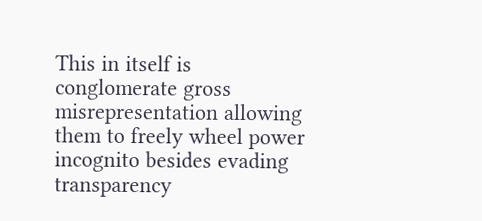This in itself is conglomerate gross misrepresentation allowing them to freely wheel power incognito besides evading transparency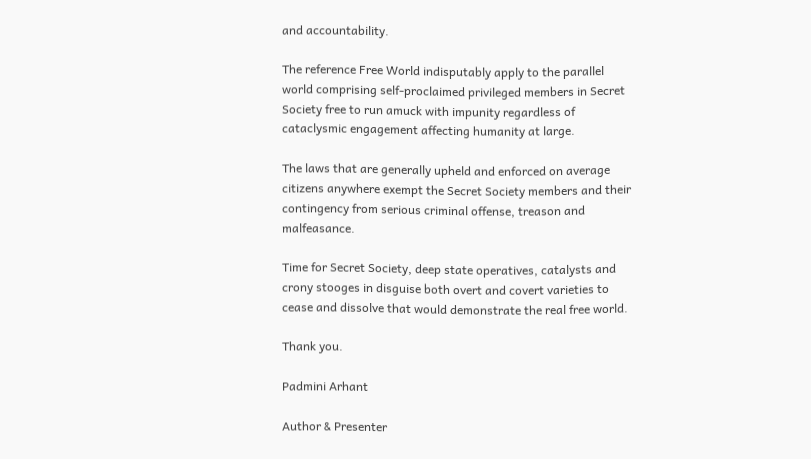and accountability.

The reference Free World indisputably apply to the parallel world comprising self-proclaimed privileged members in Secret Society free to run amuck with impunity regardless of cataclysmic engagement affecting humanity at large.

The laws that are generally upheld and enforced on average citizens anywhere exempt the Secret Society members and their contingency from serious criminal offense, treason and malfeasance.

Time for Secret Society, deep state operatives, catalysts and crony stooges in disguise both overt and covert varieties to cease and dissolve that would demonstrate the real free world.

Thank you.

Padmini Arhant

Author & Presenter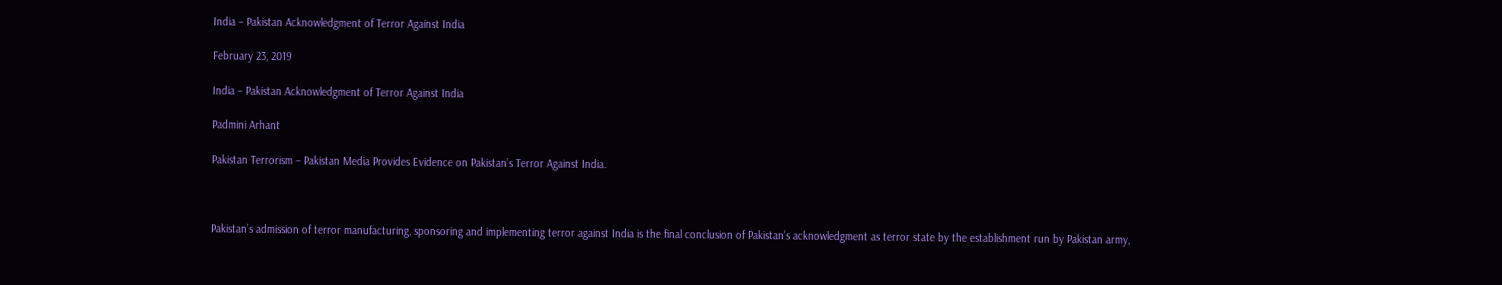India – Pakistan Acknowledgment of Terror Against India

February 23, 2019

India – Pakistan Acknowledgment of Terror Against India

Padmini Arhant

Pakistan Terrorism – Pakistan Media Provides Evidence on Pakistan’s Terror Against India.



Pakistan’s admission of terror manufacturing, sponsoring and implementing terror against India is the final conclusion of Pakistan’s acknowledgment as terror state by the establishment run by Pakistan army,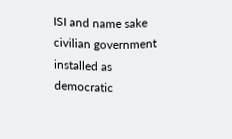ISI and name sake civilian government installed as democratic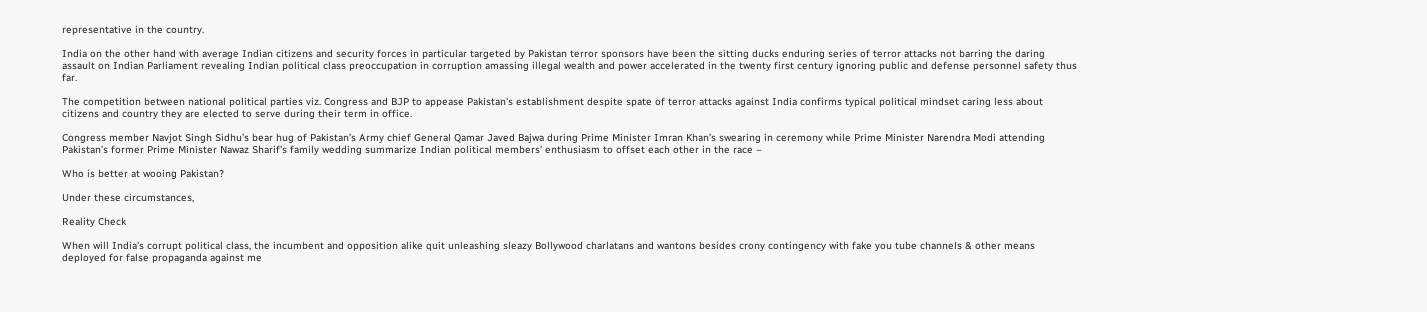representative in the country.

India on the other hand with average Indian citizens and security forces in particular targeted by Pakistan terror sponsors have been the sitting ducks enduring series of terror attacks not barring the daring assault on Indian Parliament revealing Indian political class preoccupation in corruption amassing illegal wealth and power accelerated in the twenty first century ignoring public and defense personnel safety thus far.

The competition between national political parties viz. Congress and BJP to appease Pakistan’s establishment despite spate of terror attacks against India confirms typical political mindset caring less about citizens and country they are elected to serve during their term in office.

Congress member Navjot Singh Sidhu’s bear hug of Pakistan’s Army chief General Qamar Javed Bajwa during Prime Minister Imran Khan’s swearing in ceremony while Prime Minister Narendra Modi attending Pakistan’s former Prime Minister Nawaz Sharif’s family wedding summarize Indian political members’ enthusiasm to offset each other in the race –

Who is better at wooing Pakistan?

Under these circumstances,

Reality Check

When will India’s corrupt political class, the incumbent and opposition alike quit unleashing sleazy Bollywood charlatans and wantons besides crony contingency with fake you tube channels & other means deployed for false propaganda against me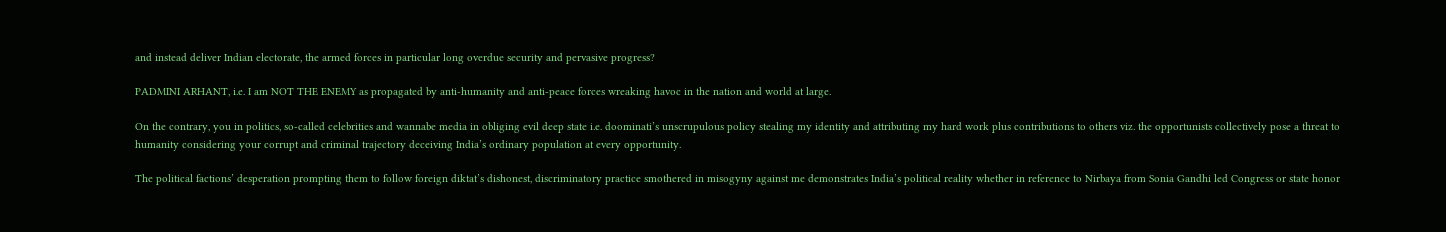and instead deliver Indian electorate, the armed forces in particular long overdue security and pervasive progress?

PADMINI ARHANT, i.e. I am NOT THE ENEMY as propagated by anti-humanity and anti-peace forces wreaking havoc in the nation and world at large.

On the contrary, you in politics, so-called celebrities and wannabe media in obliging evil deep state i.e. doominati’s unscrupulous policy stealing my identity and attributing my hard work plus contributions to others viz. the opportunists collectively pose a threat to humanity considering your corrupt and criminal trajectory deceiving India’s ordinary population at every opportunity.

The political factions’ desperation prompting them to follow foreign diktat’s dishonest, discriminatory practice smothered in misogyny against me demonstrates India’s political reality whether in reference to Nirbaya from Sonia Gandhi led Congress or state honor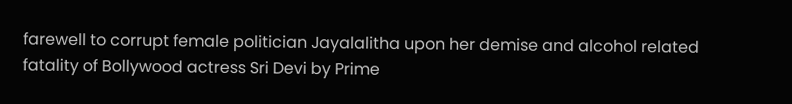farewell to corrupt female politician Jayalalitha upon her demise and alcohol related fatality of Bollywood actress Sri Devi by Prime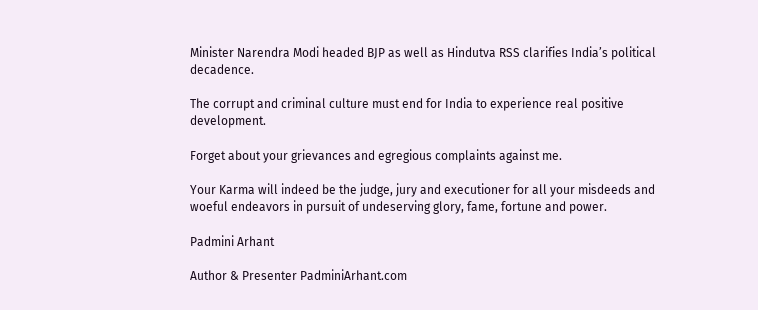Minister Narendra Modi headed BJP as well as Hindutva RSS clarifies India’s political decadence.

The corrupt and criminal culture must end for India to experience real positive development.

Forget about your grievances and egregious complaints against me.

Your Karma will indeed be the judge, jury and executioner for all your misdeeds and woeful endeavors in pursuit of undeserving glory, fame, fortune and power.

Padmini Arhant

Author & Presenter PadminiArhant.com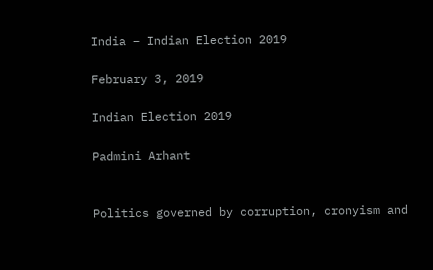India – Indian Election 2019

February 3, 2019

Indian Election 2019

Padmini Arhant


Politics governed by corruption, cronyism and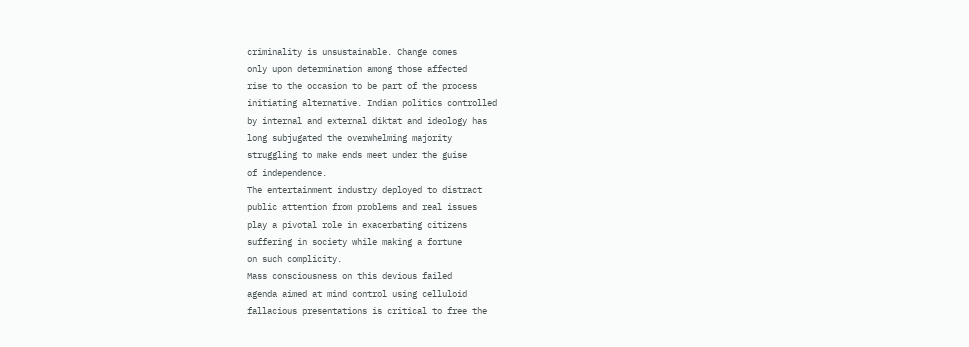criminality is unsustainable. Change comes
only upon determination among those affected
rise to the occasion to be part of the process
initiating alternative. Indian politics controlled
by internal and external diktat and ideology has
long subjugated the overwhelming majority
struggling to make ends meet under the guise
of independence.
The entertainment industry deployed to distract
public attention from problems and real issues
play a pivotal role in exacerbating citizens
suffering in society while making a fortune
on such complicity.
Mass consciousness on this devious failed
agenda aimed at mind control using celluloid
fallacious presentations is critical to free the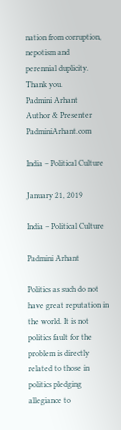nation from corruption, nepotism and
perennial duplicity.
Thank you.
Padmini Arhant
Author & Presenter PadminiArhant.com

India – Political Culture

January 21, 2019

India – Political Culture

Padmini Arhant

Politics as such do not have great reputation in the world. It is not politics fault for the problem is directly related to those in politics pledging allegiance to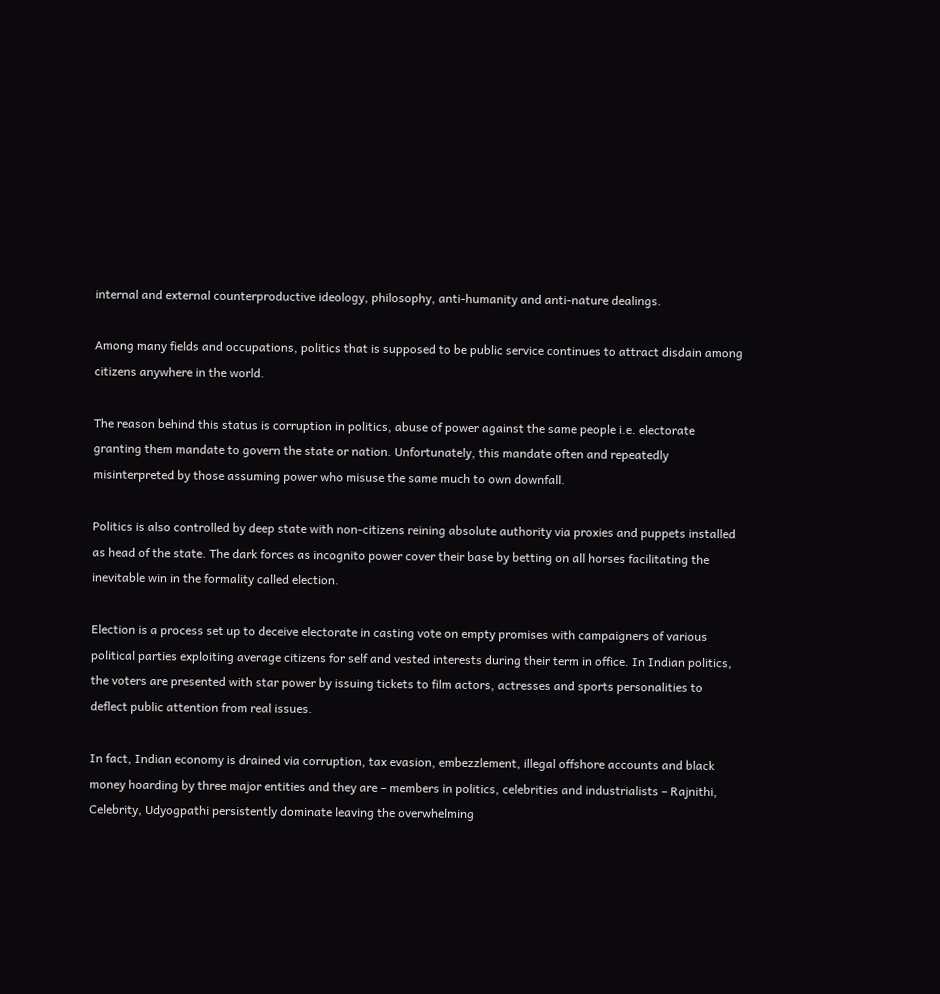internal and external counterproductive ideology, philosophy, anti-humanity and anti-nature dealings.

Among many fields and occupations, politics that is supposed to be public service continues to attract disdain among citizens anywhere in the world.

The reason behind this status is corruption in politics, abuse of power against the same people i.e. electorate granting them mandate to govern the state or nation. Unfortunately, this mandate often and repeatedly misinterpreted by those assuming power who misuse the same much to own downfall.

Politics is also controlled by deep state with non-citizens reining absolute authority via proxies and puppets installed as head of the state. The dark forces as incognito power cover their base by betting on all horses facilitating the inevitable win in the formality called election.

Election is a process set up to deceive electorate in casting vote on empty promises with campaigners of various political parties exploiting average citizens for self and vested interests during their term in office. In Indian politics, the voters are presented with star power by issuing tickets to film actors, actresses and sports personalities to deflect public attention from real issues.

In fact, Indian economy is drained via corruption, tax evasion, embezzlement, illegal offshore accounts and black money hoarding by three major entities and they are – members in politics, celebrities and industrialists – Rajnithi, Celebrity, Udyogpathi persistently dominate leaving the overwhelming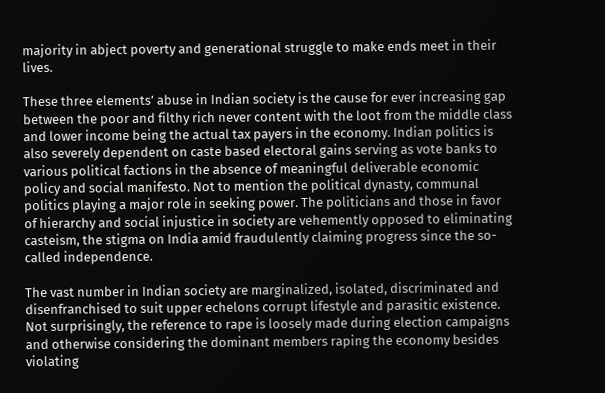majority in abject poverty and generational struggle to make ends meet in their lives.

These three elements’ abuse in Indian society is the cause for ever increasing gap between the poor and filthy rich never content with the loot from the middle class and lower income being the actual tax payers in the economy. Indian politics is also severely dependent on caste based electoral gains serving as vote banks to various political factions in the absence of meaningful deliverable economic policy and social manifesto. Not to mention the political dynasty, communal politics playing a major role in seeking power. The politicians and those in favor of hierarchy and social injustice in society are vehemently opposed to eliminating casteism, the stigma on India amid fraudulently claiming progress since the so-called independence.

The vast number in Indian society are marginalized, isolated, discriminated and disenfranchised to suit upper echelons corrupt lifestyle and parasitic existence. Not surprisingly, the reference to rape is loosely made during election campaigns and otherwise considering the dominant members raping the economy besides violating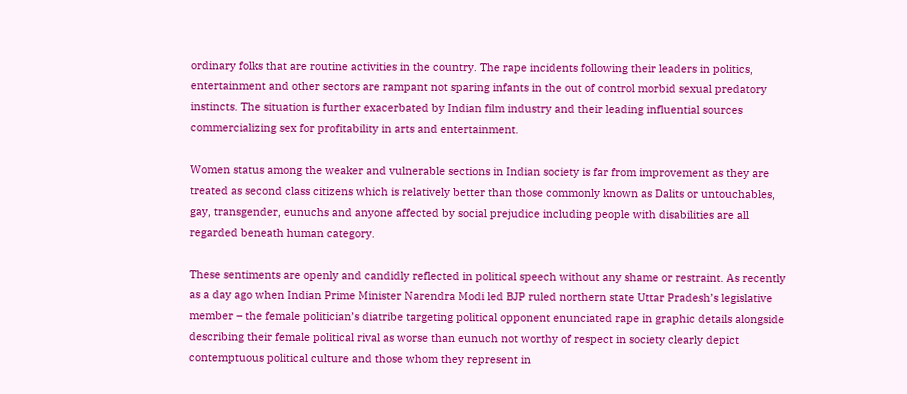ordinary folks that are routine activities in the country. The rape incidents following their leaders in politics, entertainment and other sectors are rampant not sparing infants in the out of control morbid sexual predatory instincts. The situation is further exacerbated by Indian film industry and their leading influential sources commercializing sex for profitability in arts and entertainment.

Women status among the weaker and vulnerable sections in Indian society is far from improvement as they are treated as second class citizens which is relatively better than those commonly known as Dalits or untouchables, gay, transgender, eunuchs and anyone affected by social prejudice including people with disabilities are all regarded beneath human category.

These sentiments are openly and candidly reflected in political speech without any shame or restraint. As recently as a day ago when Indian Prime Minister Narendra Modi led BJP ruled northern state Uttar Pradesh’s legislative member – the female politician’s diatribe targeting political opponent enunciated rape in graphic details alongside describing their female political rival as worse than eunuch not worthy of respect in society clearly depict contemptuous political culture and those whom they represent in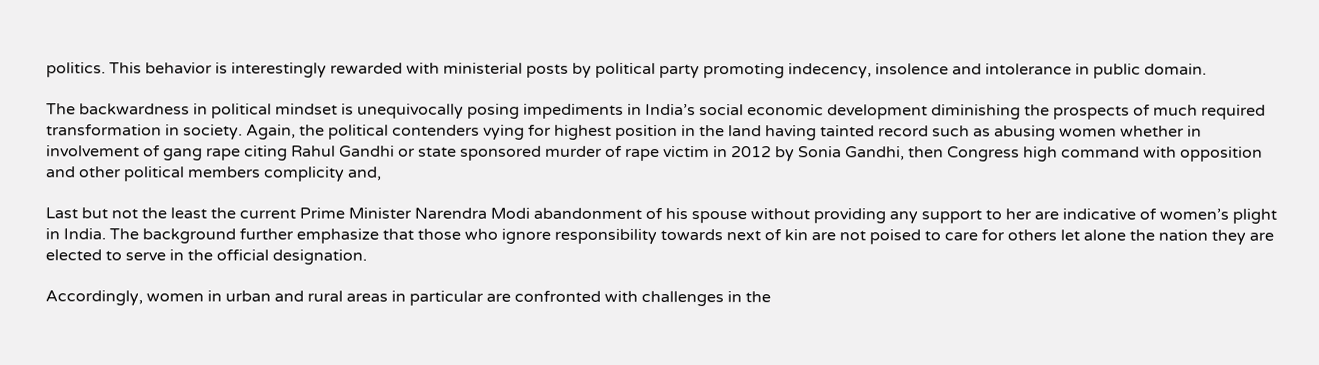politics. This behavior is interestingly rewarded with ministerial posts by political party promoting indecency, insolence and intolerance in public domain.

The backwardness in political mindset is unequivocally posing impediments in India’s social economic development diminishing the prospects of much required transformation in society. Again, the political contenders vying for highest position in the land having tainted record such as abusing women whether in involvement of gang rape citing Rahul Gandhi or state sponsored murder of rape victim in 2012 by Sonia Gandhi, then Congress high command with opposition and other political members complicity and,

Last but not the least the current Prime Minister Narendra Modi abandonment of his spouse without providing any support to her are indicative of women’s plight in India. The background further emphasize that those who ignore responsibility towards next of kin are not poised to care for others let alone the nation they are elected to serve in the official designation.

Accordingly, women in urban and rural areas in particular are confronted with challenges in the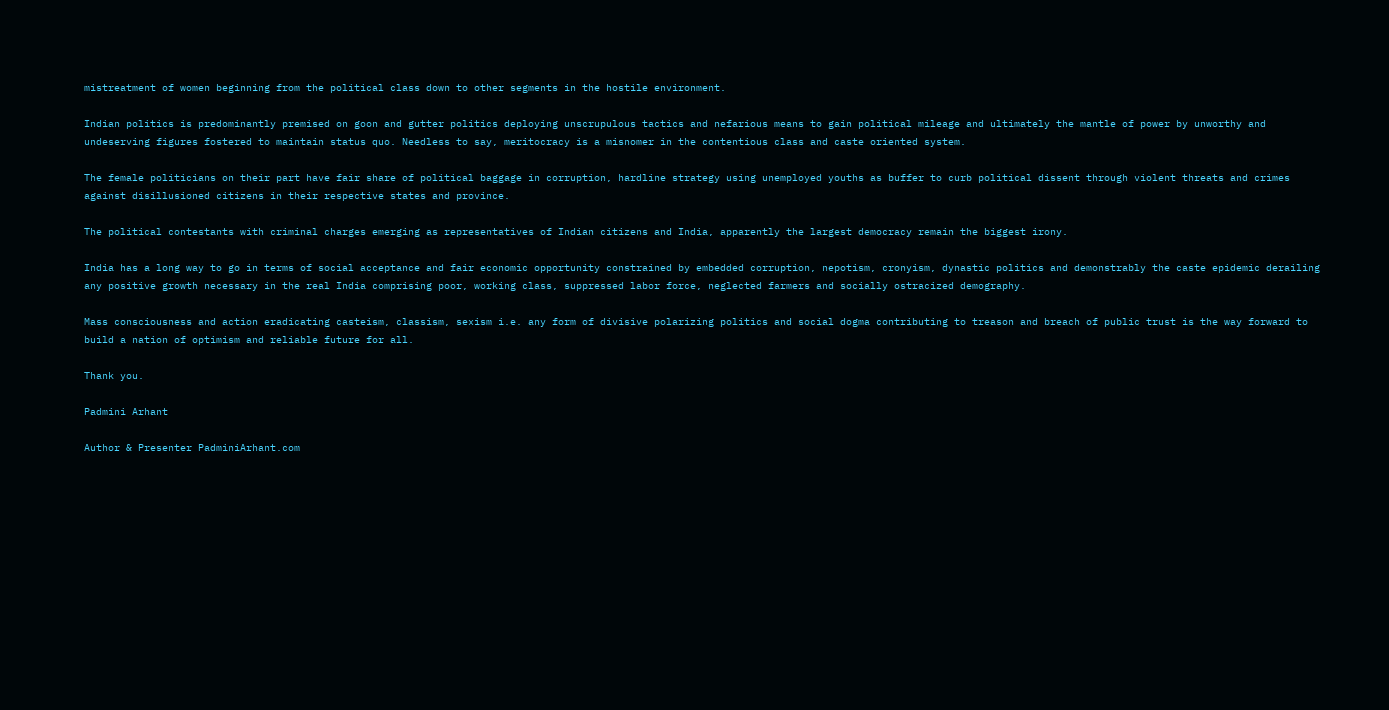mistreatment of women beginning from the political class down to other segments in the hostile environment.

Indian politics is predominantly premised on goon and gutter politics deploying unscrupulous tactics and nefarious means to gain political mileage and ultimately the mantle of power by unworthy and undeserving figures fostered to maintain status quo. Needless to say, meritocracy is a misnomer in the contentious class and caste oriented system.

The female politicians on their part have fair share of political baggage in corruption, hardline strategy using unemployed youths as buffer to curb political dissent through violent threats and crimes against disillusioned citizens in their respective states and province.

The political contestants with criminal charges emerging as representatives of Indian citizens and India, apparently the largest democracy remain the biggest irony.

India has a long way to go in terms of social acceptance and fair economic opportunity constrained by embedded corruption, nepotism, cronyism, dynastic politics and demonstrably the caste epidemic derailing any positive growth necessary in the real India comprising poor, working class, suppressed labor force, neglected farmers and socially ostracized demography.

Mass consciousness and action eradicating casteism, classism, sexism i.e. any form of divisive polarizing politics and social dogma contributing to treason and breach of public trust is the way forward to build a nation of optimism and reliable future for all.

Thank you.

Padmini Arhant

Author & Presenter PadminiArhant.com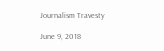Journalism Travesty

June 9, 2018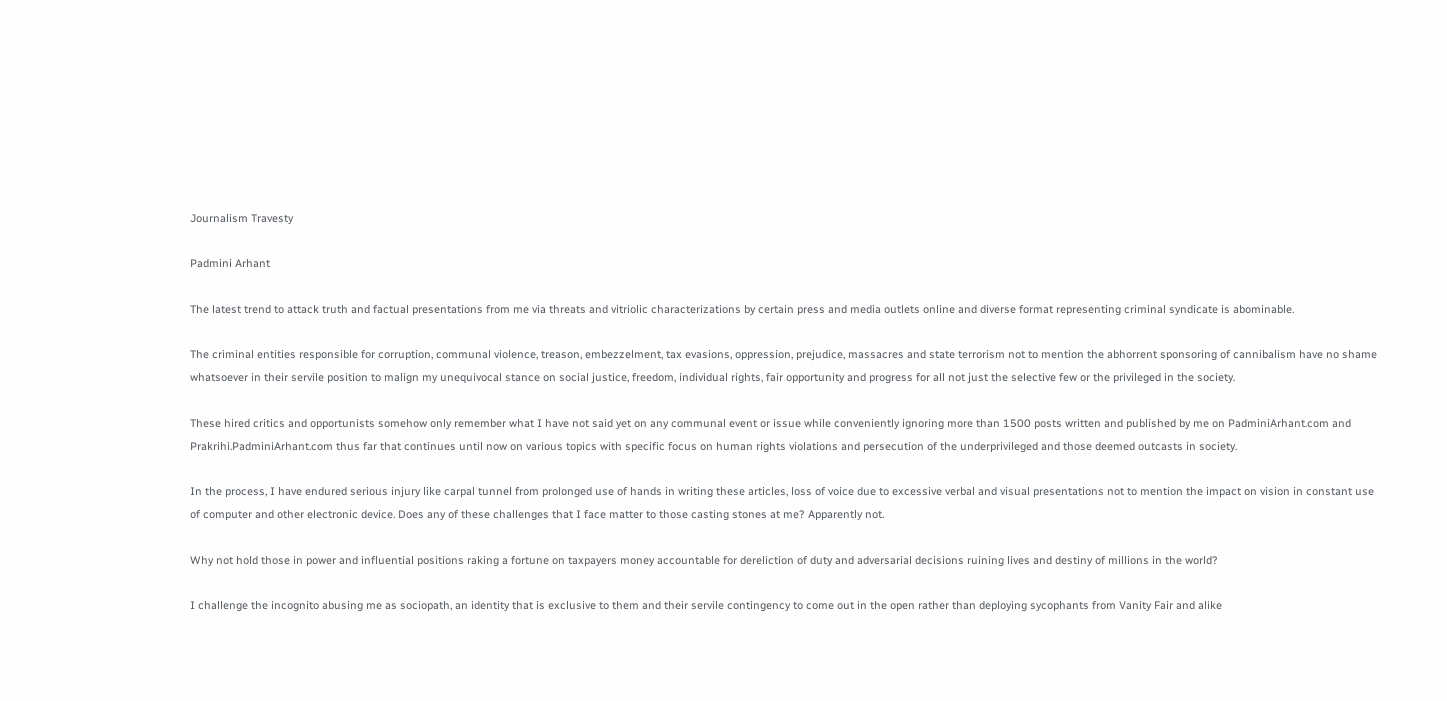Journalism Travesty

Padmini Arhant

The latest trend to attack truth and factual presentations from me via threats and vitriolic characterizations by certain press and media outlets online and diverse format representing criminal syndicate is abominable.

The criminal entities responsible for corruption, communal violence, treason, embezzelment, tax evasions, oppression, prejudice, massacres and state terrorism not to mention the abhorrent sponsoring of cannibalism have no shame whatsoever in their servile position to malign my unequivocal stance on social justice, freedom, individual rights, fair opportunity and progress for all not just the selective few or the privileged in the society.

These hired critics and opportunists somehow only remember what I have not said yet on any communal event or issue while conveniently ignoring more than 1500 posts written and published by me on PadminiArhant.com and Prakrihi.PadminiArhant.com thus far that continues until now on various topics with specific focus on human rights violations and persecution of the underprivileged and those deemed outcasts in society.

In the process, I have endured serious injury like carpal tunnel from prolonged use of hands in writing these articles, loss of voice due to excessive verbal and visual presentations not to mention the impact on vision in constant use of computer and other electronic device. Does any of these challenges that I face matter to those casting stones at me? Apparently not.

Why not hold those in power and influential positions raking a fortune on taxpayers money accountable for dereliction of duty and adversarial decisions ruining lives and destiny of millions in the world?

I challenge the incognito abusing me as sociopath, an identity that is exclusive to them and their servile contingency to come out in the open rather than deploying sycophants from Vanity Fair and alike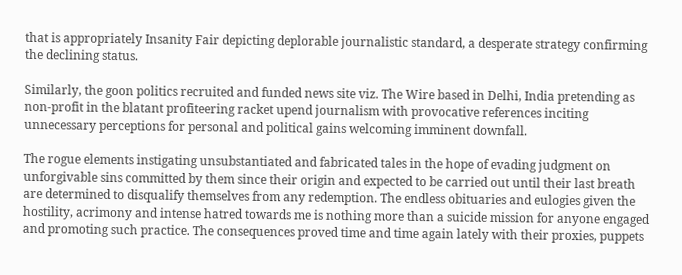that is appropriately Insanity Fair depicting deplorable journalistic standard, a desperate strategy confirming the declining status.

Similarly, the goon politics recruited and funded news site viz. The Wire based in Delhi, India pretending as non-profit in the blatant profiteering racket upend journalism with provocative references inciting unnecessary perceptions for personal and political gains welcoming imminent downfall.

The rogue elements instigating unsubstantiated and fabricated tales in the hope of evading judgment on unforgivable sins committed by them since their origin and expected to be carried out until their last breath are determined to disqualify themselves from any redemption. The endless obituaries and eulogies given the hostility, acrimony and intense hatred towards me is nothing more than a suicide mission for anyone engaged and promoting such practice. The consequences proved time and time again lately with their proxies, puppets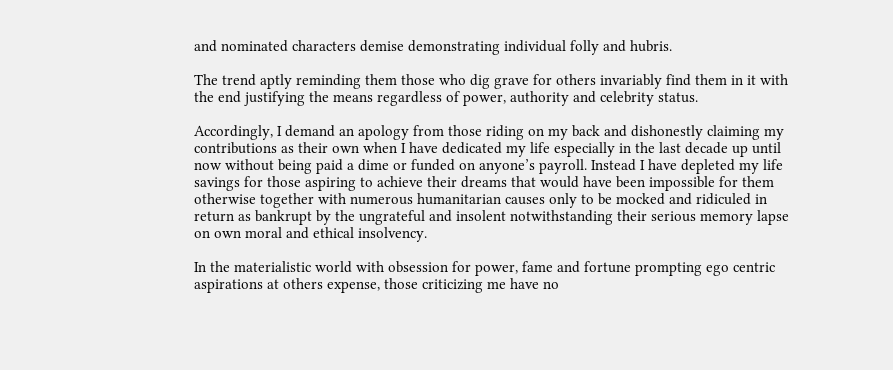and nominated characters demise demonstrating individual folly and hubris.

The trend aptly reminding them those who dig grave for others invariably find them in it with the end justifying the means regardless of power, authority and celebrity status.

Accordingly, I demand an apology from those riding on my back and dishonestly claiming my contributions as their own when I have dedicated my life especially in the last decade up until now without being paid a dime or funded on anyone’s payroll. Instead I have depleted my life savings for those aspiring to achieve their dreams that would have been impossible for them otherwise together with numerous humanitarian causes only to be mocked and ridiculed in return as bankrupt by the ungrateful and insolent notwithstanding their serious memory lapse on own moral and ethical insolvency.

In the materialistic world with obsession for power, fame and fortune prompting ego centric aspirations at others expense, those criticizing me have no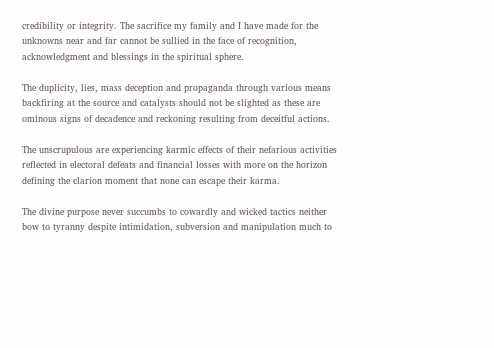credibility or integrity. The sacrifice my family and I have made for the unknowns near and far cannot be sullied in the face of recognition, acknowledgment and blessings in the spiritual sphere.

The duplicity, lies, mass deception and propaganda through various means backfiring at the source and catalysts should not be slighted as these are ominous signs of decadence and reckoning resulting from deceitful actions.

The unscrupulous are experiencing karmic effects of their nefarious activities reflected in electoral defeats and financial losses with more on the horizon defining the clarion moment that none can escape their karma.

The divine purpose never succumbs to cowardly and wicked tactics neither bow to tyranny despite intimidation, subversion and manipulation much to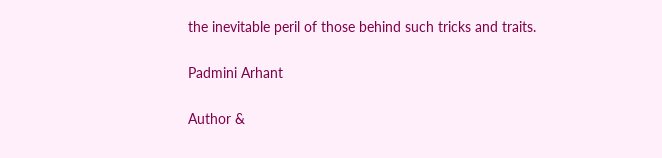the inevitable peril of those behind such tricks and traits.

Padmini Arhant

Author &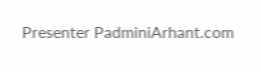Presenter PadminiArhant.com